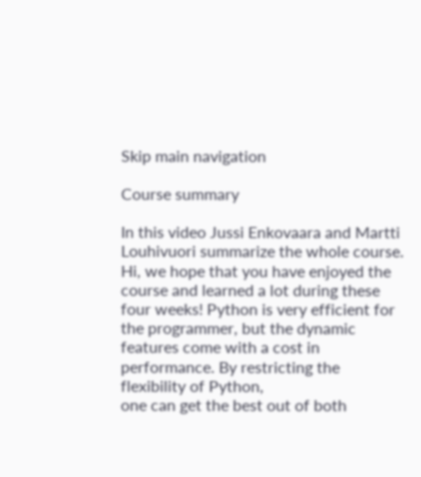Skip main navigation

Course summary

In this video Jussi Enkovaara and Martti Louhivuori summarize the whole course.
Hi, we hope that you have enjoyed the course and learned a lot during these four weeks! Python is very efficient for the programmer, but the dynamic features come with a cost in performance. By restricting the flexibility of Python,
one can get the best out of both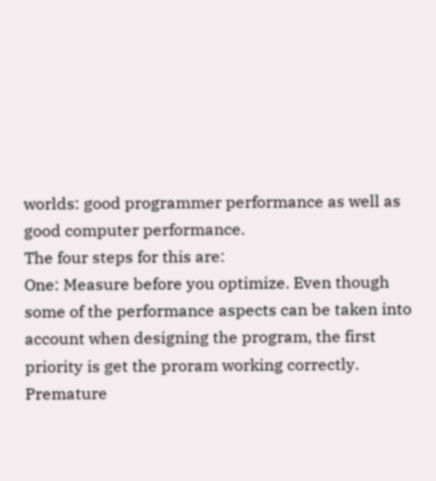worlds: good programmer performance as well as good computer performance.
The four steps for this are:
One: Measure before you optimize. Even though some of the performance aspects can be taken into account when designing the program, the first priority is get the proram working correctly. Premature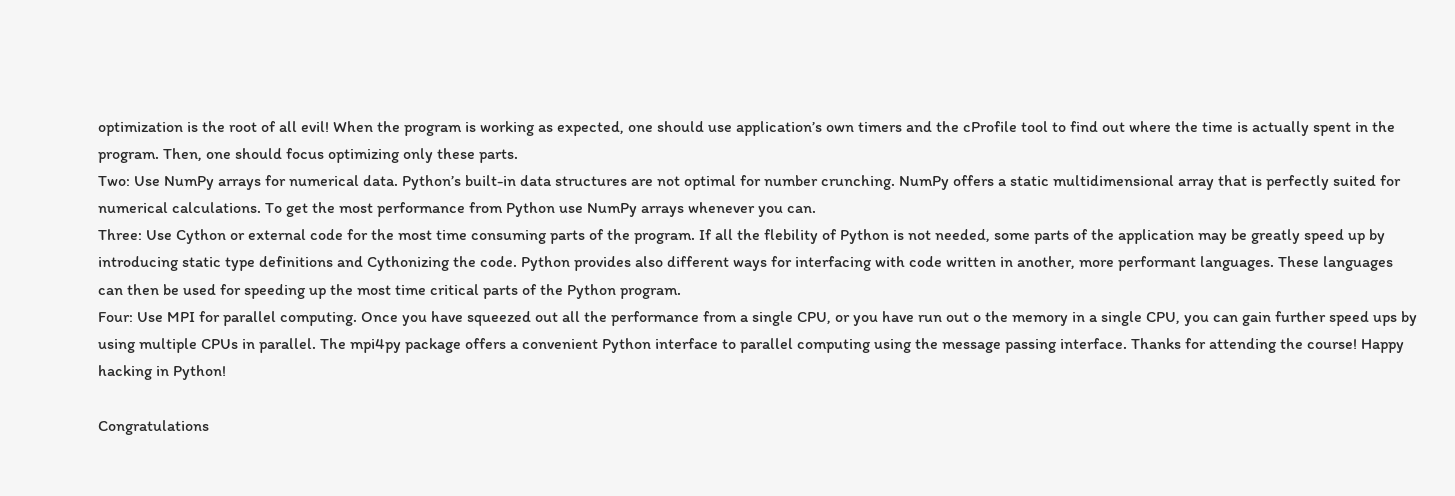optimization is the root of all evil! When the program is working as expected, one should use application’s own timers and the cProfile tool to find out where the time is actually spent in the program. Then, one should focus optimizing only these parts.
Two: Use NumPy arrays for numerical data. Python’s built-in data structures are not optimal for number crunching. NumPy offers a static multidimensional array that is perfectly suited for numerical calculations. To get the most performance from Python use NumPy arrays whenever you can.
Three: Use Cython or external code for the most time consuming parts of the program. If all the flebility of Python is not needed, some parts of the application may be greatly speed up by introducing static type definitions and Cythonizing the code. Python provides also different ways for interfacing with code written in another, more performant languages. These languages can then be used for speeding up the most time critical parts of the Python program.
Four: Use MPI for parallel computing. Once you have squeezed out all the performance from a single CPU, or you have run out o the memory in a single CPU, you can gain further speed ups by using multiple CPUs in parallel. The mpi4py package offers a convenient Python interface to parallel computing using the message passing interface. Thanks for attending the course! Happy hacking in Python!

Congratulations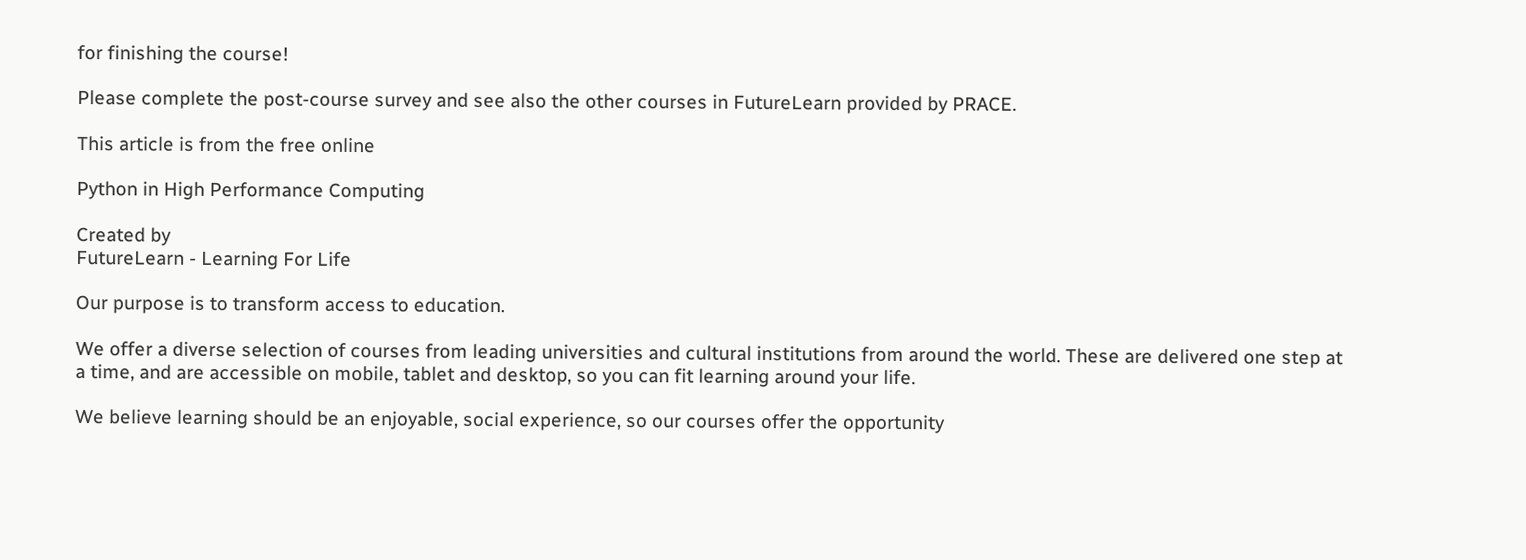for finishing the course!

Please complete the post-course survey and see also the other courses in FutureLearn provided by PRACE.

This article is from the free online

Python in High Performance Computing

Created by
FutureLearn - Learning For Life

Our purpose is to transform access to education.

We offer a diverse selection of courses from leading universities and cultural institutions from around the world. These are delivered one step at a time, and are accessible on mobile, tablet and desktop, so you can fit learning around your life.

We believe learning should be an enjoyable, social experience, so our courses offer the opportunity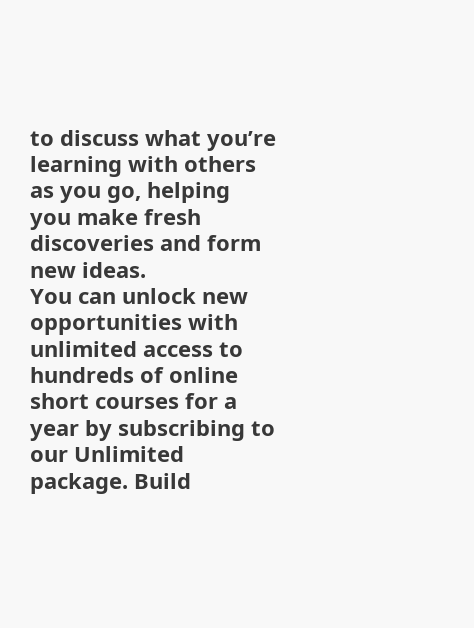to discuss what you’re learning with others as you go, helping you make fresh discoveries and form new ideas.
You can unlock new opportunities with unlimited access to hundreds of online short courses for a year by subscribing to our Unlimited package. Build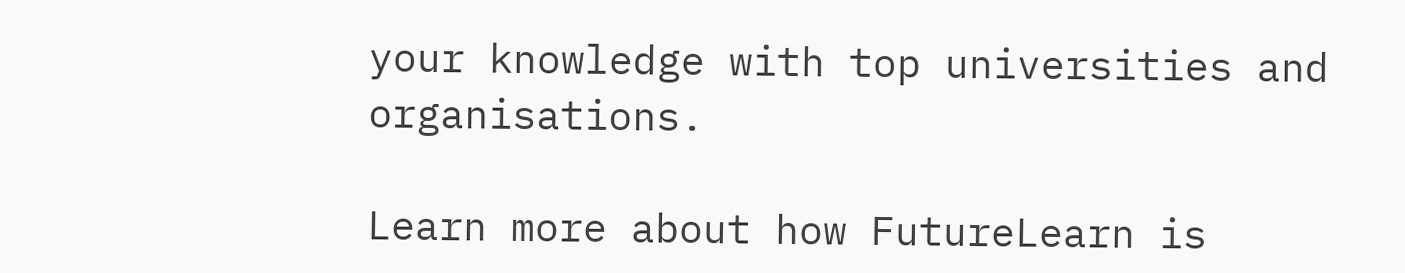your knowledge with top universities and organisations.

Learn more about how FutureLearn is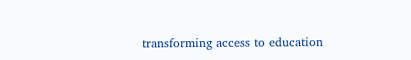transforming access to education